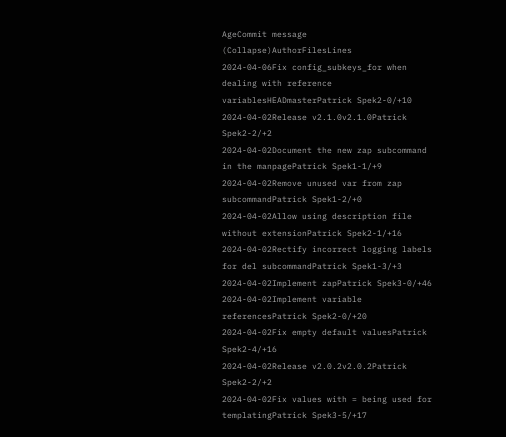AgeCommit message (Collapse)AuthorFilesLines
2024-04-06Fix config_subkeys_for when dealing with reference variablesHEADmasterPatrick Spek2-0/+10
2024-04-02Release v2.1.0v2.1.0Patrick Spek2-2/+2
2024-04-02Document the new zap subcommand in the manpagePatrick Spek1-1/+9
2024-04-02Remove unused var from zap subcommandPatrick Spek1-2/+0
2024-04-02Allow using description file without extensionPatrick Spek2-1/+16
2024-04-02Rectify incorrect logging labels for del subcommandPatrick Spek1-3/+3
2024-04-02Implement zapPatrick Spek3-0/+46
2024-04-02Implement variable referencesPatrick Spek2-0/+20
2024-04-02Fix empty default valuesPatrick Spek2-4/+16
2024-04-02Release v2.0.2v2.0.2Patrick Spek2-2/+2
2024-04-02Fix values with = being used for templatingPatrick Spek3-5/+17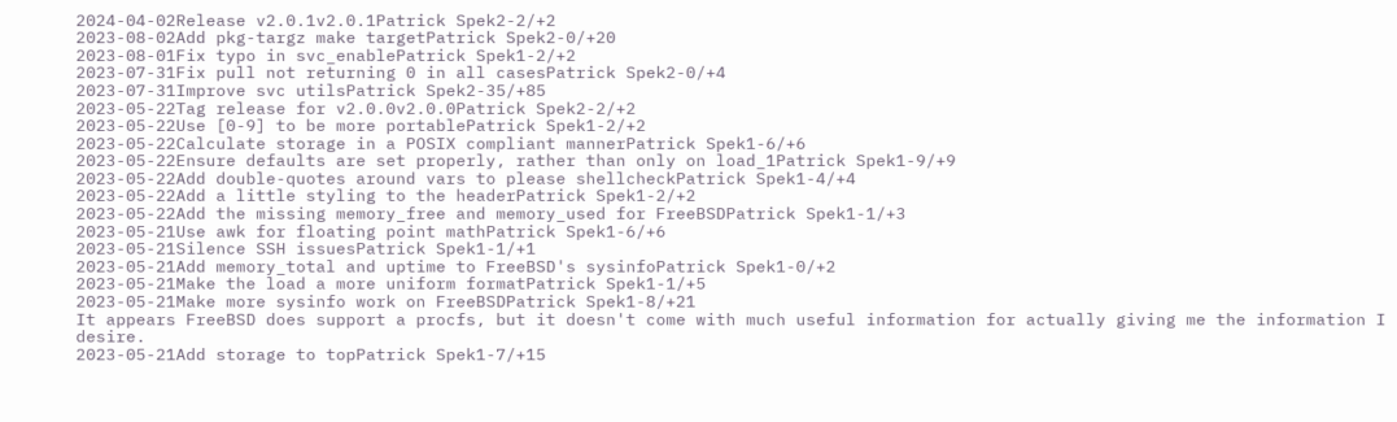2024-04-02Release v2.0.1v2.0.1Patrick Spek2-2/+2
2023-08-02Add pkg-targz make targetPatrick Spek2-0/+20
2023-08-01Fix typo in svc_enablePatrick Spek1-2/+2
2023-07-31Fix pull not returning 0 in all casesPatrick Spek2-0/+4
2023-07-31Improve svc utilsPatrick Spek2-35/+85
2023-05-22Tag release for v2.0.0v2.0.0Patrick Spek2-2/+2
2023-05-22Use [0-9] to be more portablePatrick Spek1-2/+2
2023-05-22Calculate storage in a POSIX compliant mannerPatrick Spek1-6/+6
2023-05-22Ensure defaults are set properly, rather than only on load_1Patrick Spek1-9/+9
2023-05-22Add double-quotes around vars to please shellcheckPatrick Spek1-4/+4
2023-05-22Add a little styling to the headerPatrick Spek1-2/+2
2023-05-22Add the missing memory_free and memory_used for FreeBSDPatrick Spek1-1/+3
2023-05-21Use awk for floating point mathPatrick Spek1-6/+6
2023-05-21Silence SSH issuesPatrick Spek1-1/+1
2023-05-21Add memory_total and uptime to FreeBSD's sysinfoPatrick Spek1-0/+2
2023-05-21Make the load a more uniform formatPatrick Spek1-1/+5
2023-05-21Make more sysinfo work on FreeBSDPatrick Spek1-8/+21
It appears FreeBSD does support a procfs, but it doesn't come with much useful information for actually giving me the information I desire.
2023-05-21Add storage to topPatrick Spek1-7/+15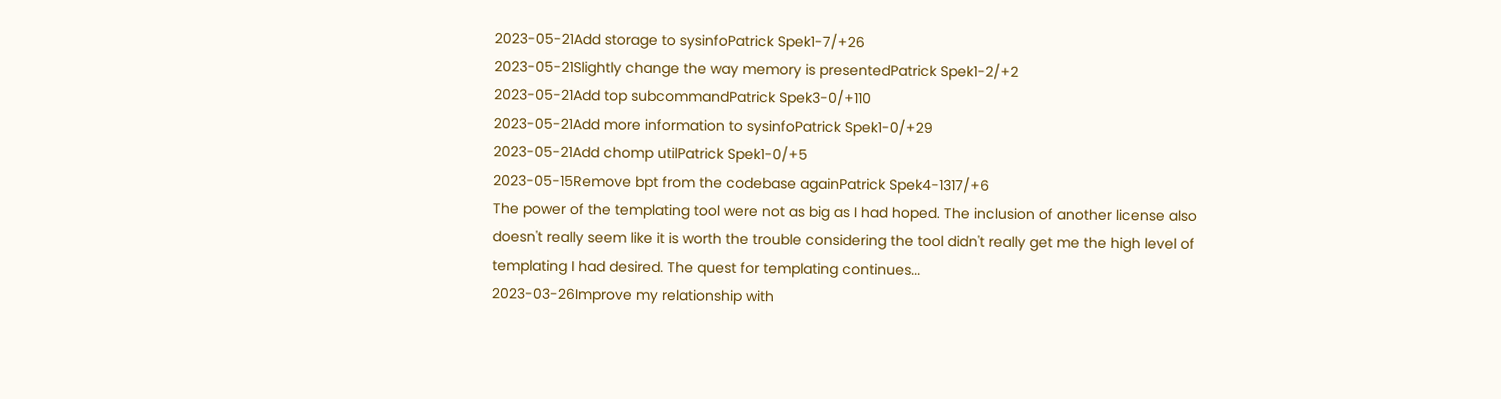2023-05-21Add storage to sysinfoPatrick Spek1-7/+26
2023-05-21Slightly change the way memory is presentedPatrick Spek1-2/+2
2023-05-21Add top subcommandPatrick Spek3-0/+110
2023-05-21Add more information to sysinfoPatrick Spek1-0/+29
2023-05-21Add chomp utilPatrick Spek1-0/+5
2023-05-15Remove bpt from the codebase againPatrick Spek4-1317/+6
The power of the templating tool were not as big as I had hoped. The inclusion of another license also doesn't really seem like it is worth the trouble considering the tool didn't really get me the high level of templating I had desired. The quest for templating continues...
2023-03-26Improve my relationship with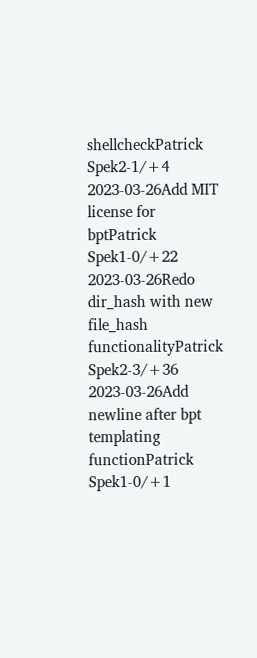shellcheckPatrick Spek2-1/+4
2023-03-26Add MIT license for bptPatrick Spek1-0/+22
2023-03-26Redo dir_hash with new file_hash functionalityPatrick Spek2-3/+36
2023-03-26Add newline after bpt templating functionPatrick Spek1-0/+1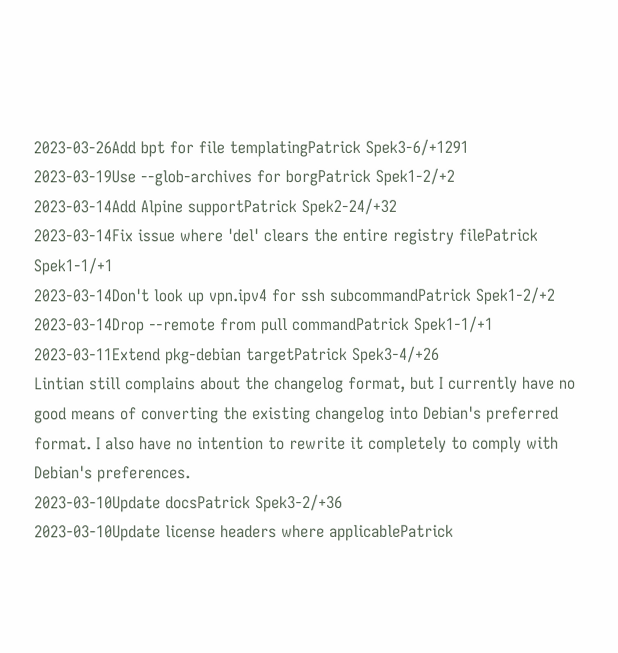2023-03-26Add bpt for file templatingPatrick Spek3-6/+1291
2023-03-19Use --glob-archives for borgPatrick Spek1-2/+2
2023-03-14Add Alpine supportPatrick Spek2-24/+32
2023-03-14Fix issue where 'del' clears the entire registry filePatrick Spek1-1/+1
2023-03-14Don't look up vpn.ipv4 for ssh subcommandPatrick Spek1-2/+2
2023-03-14Drop --remote from pull commandPatrick Spek1-1/+1
2023-03-11Extend pkg-debian targetPatrick Spek3-4/+26
Lintian still complains about the changelog format, but I currently have no good means of converting the existing changelog into Debian's preferred format. I also have no intention to rewrite it completely to comply with Debian's preferences.
2023-03-10Update docsPatrick Spek3-2/+36
2023-03-10Update license headers where applicablePatrick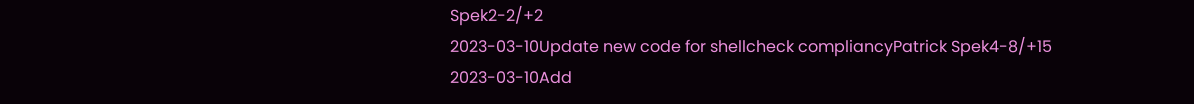Spek2-2/+2
2023-03-10Update new code for shellcheck compliancyPatrick Spek4-8/+15
2023-03-10Add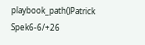playbook_path()Patrick Spek6-6/+26